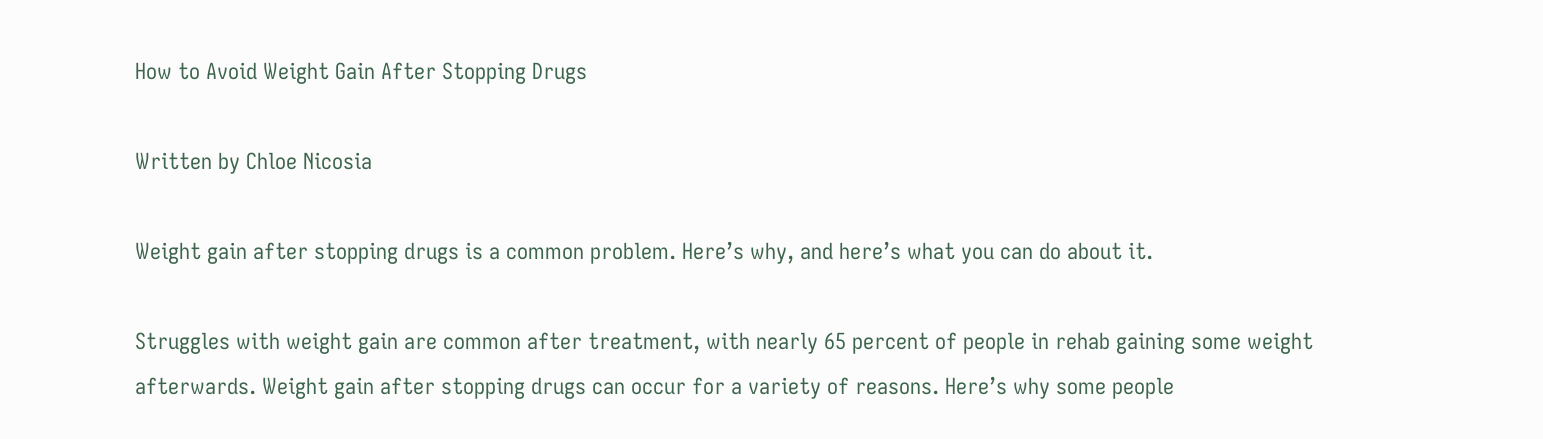How to Avoid Weight Gain After Stopping Drugs

Written by Chloe Nicosia

Weight gain after stopping drugs is a common problem. Here’s why, and here’s what you can do about it.

Struggles with weight gain are common after treatment, with nearly 65 percent of people in rehab gaining some weight afterwards. Weight gain after stopping drugs can occur for a variety of reasons. Here’s why some people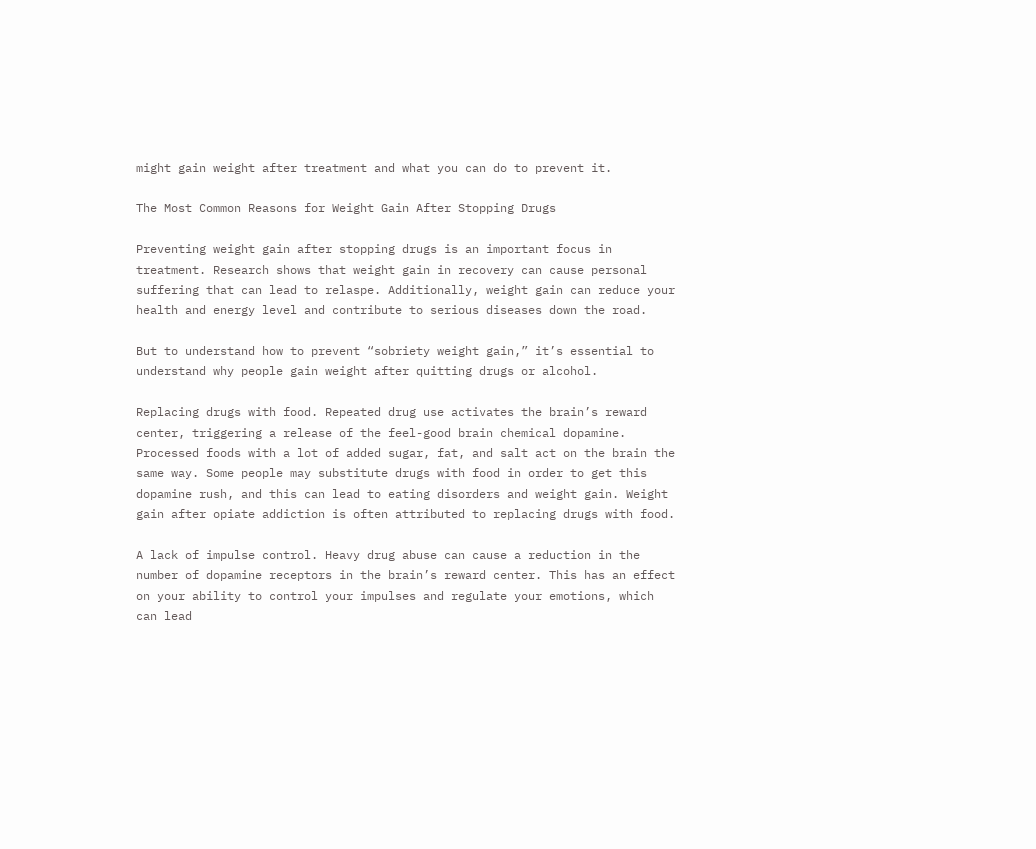might gain weight after treatment and what you can do to prevent it.

The Most Common Reasons for Weight Gain After Stopping Drugs

Preventing weight gain after stopping drugs is an important focus in treatment. Research shows that weight gain in recovery can cause personal suffering that can lead to relaspe. Additionally, weight gain can reduce your health and energy level and contribute to serious diseases down the road.

But to understand how to prevent “sobriety weight gain,” it’s essential to understand why people gain weight after quitting drugs or alcohol.

Replacing drugs with food. Repeated drug use activates the brain’s reward center, triggering a release of the feel-good brain chemical dopamine. Processed foods with a lot of added sugar, fat, and salt act on the brain the same way. Some people may substitute drugs with food in order to get this dopamine rush, and this can lead to eating disorders and weight gain. Weight gain after opiate addiction is often attributed to replacing drugs with food.

A lack of impulse control. Heavy drug abuse can cause a reduction in the number of dopamine receptors in the brain’s reward center. This has an effect on your ability to control your impulses and regulate your emotions, which can lead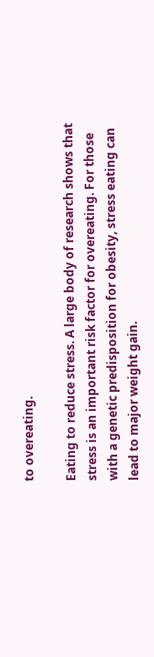to overeating.

Eating to reduce stress. A large body of research shows that stress is an important risk factor for overeating. For those with a genetic predisposition for obesity, stress eating can lead to major weight gain.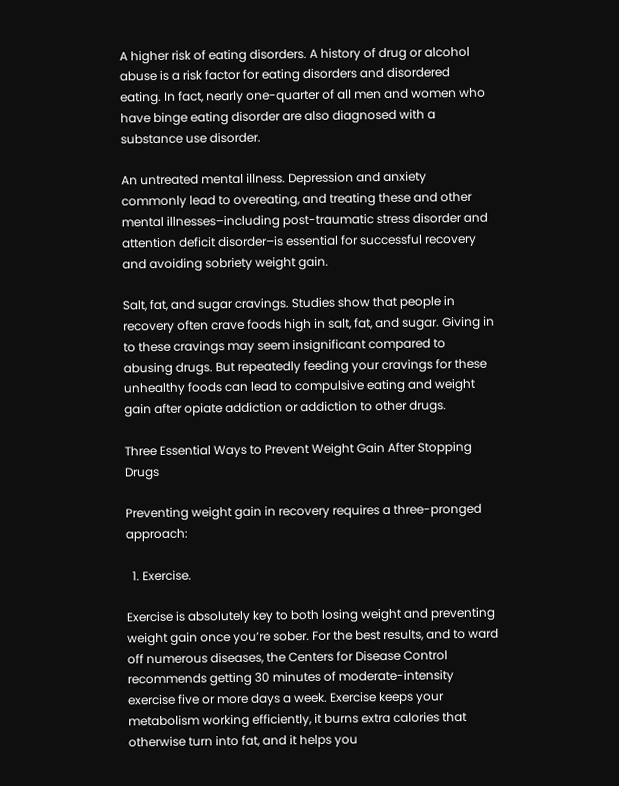A higher risk of eating disorders. A history of drug or alcohol abuse is a risk factor for eating disorders and disordered eating. In fact, nearly one-quarter of all men and women who have binge eating disorder are also diagnosed with a substance use disorder.

An untreated mental illness. Depression and anxiety commonly lead to overeating, and treating these and other mental illnesses–including post-traumatic stress disorder and attention deficit disorder–is essential for successful recovery and avoiding sobriety weight gain.

Salt, fat, and sugar cravings. Studies show that people in recovery often crave foods high in salt, fat, and sugar. Giving in to these cravings may seem insignificant compared to abusing drugs. But repeatedly feeding your cravings for these unhealthy foods can lead to compulsive eating and weight gain after opiate addiction or addiction to other drugs.

Three Essential Ways to Prevent Weight Gain After Stopping Drugs

Preventing weight gain in recovery requires a three-pronged approach:

  1. Exercise.

Exercise is absolutely key to both losing weight and preventing weight gain once you’re sober. For the best results, and to ward off numerous diseases, the Centers for Disease Control recommends getting 30 minutes of moderate-intensity exercise five or more days a week. Exercise keeps your metabolism working efficiently, it burns extra calories that otherwise turn into fat, and it helps you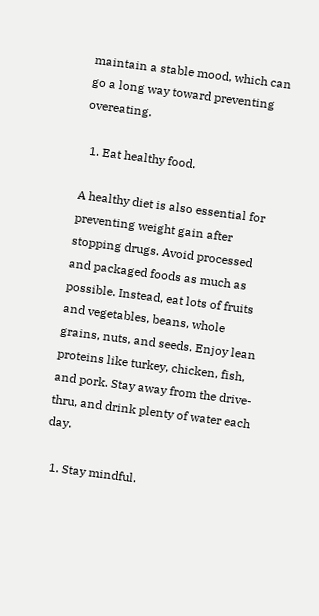maintain a stable mood, which can go a long way toward preventing overeating.

  1. Eat healthy food.

A healthy diet is also essential for preventing weight gain after stopping drugs. Avoid processed and packaged foods as much as possible. Instead, eat lots of fruits and vegetables, beans, whole grains, nuts, and seeds. Enjoy lean proteins like turkey, chicken, fish, and pork. Stay away from the drive-thru, and drink plenty of water each day.

  1. Stay mindful.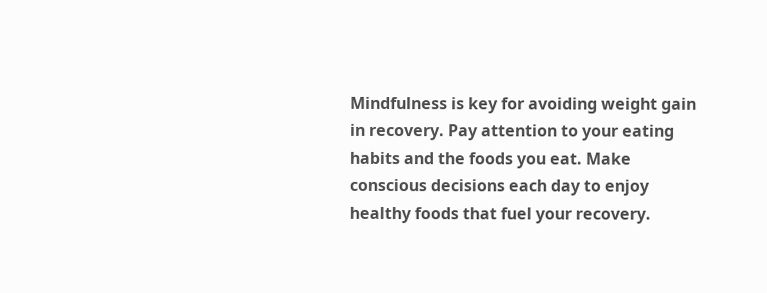Mindfulness is key for avoiding weight gain in recovery. Pay attention to your eating habits and the foods you eat. Make conscious decisions each day to enjoy healthy foods that fuel your recovery.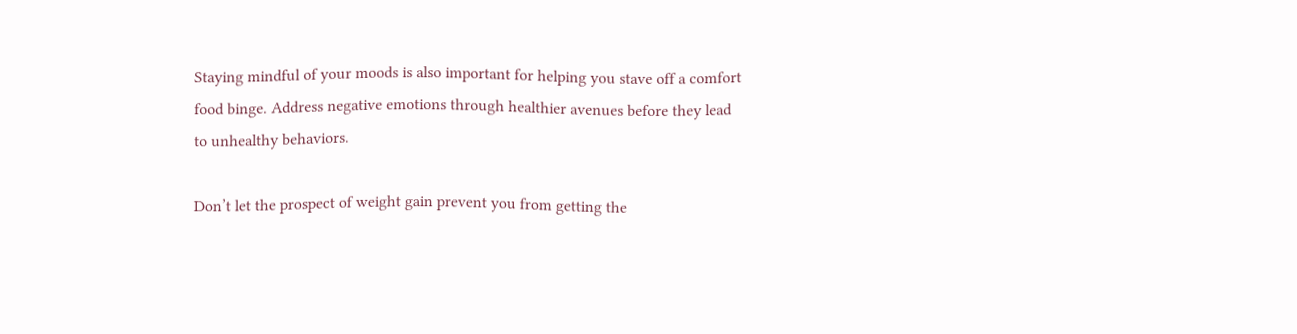Staying mindful of your moods is also important for helping you stave off a comfort food binge. Address negative emotions through healthier avenues before they lead to unhealthy behaviors.

Don’t let the prospect of weight gain prevent you from getting the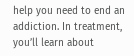help you need to end an addiction. In treatment, you’ll learn about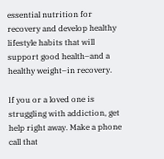essential nutrition for recovery and develop healthy lifestyle habits that will support good health–and a healthy weight–in recovery.

If you or a loved one is struggling with addiction, get help right away. Make a phone call that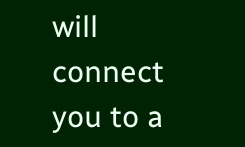will connect you to a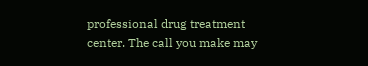professional drug treatment center. The call you make may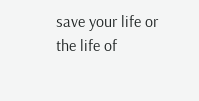save your life or the life of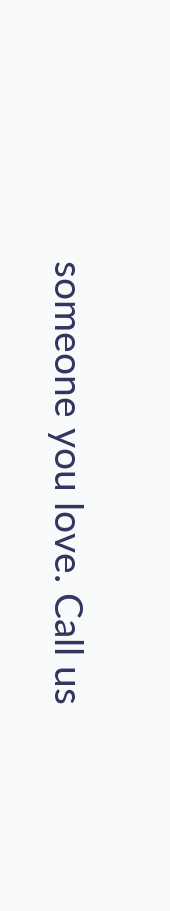someone you love. Call us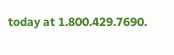today at 1.800.429.7690.